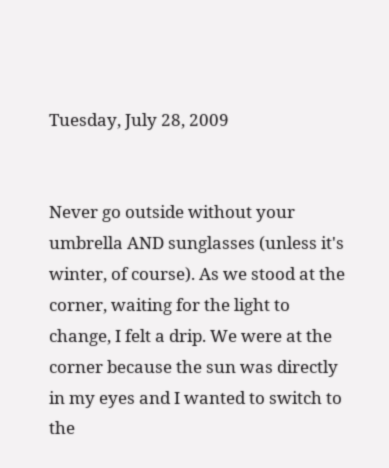Tuesday, July 28, 2009


Never go outside without your umbrella AND sunglasses (unless it's winter, of course). As we stood at the corner, waiting for the light to change, I felt a drip. We were at the corner because the sun was directly in my eyes and I wanted to switch to the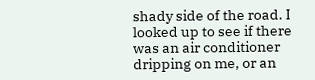shady side of the road. I looked up to see if there was an air conditioner dripping on me, or an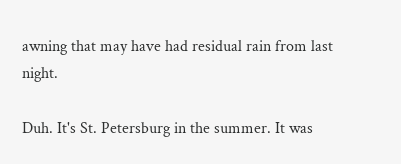awning that may have had residual rain from last night.

Duh. It's St. Petersburg in the summer. It was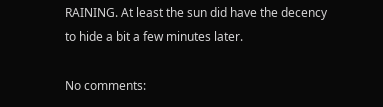RAINING. At least the sun did have the decency to hide a bit a few minutes later.

No comments: